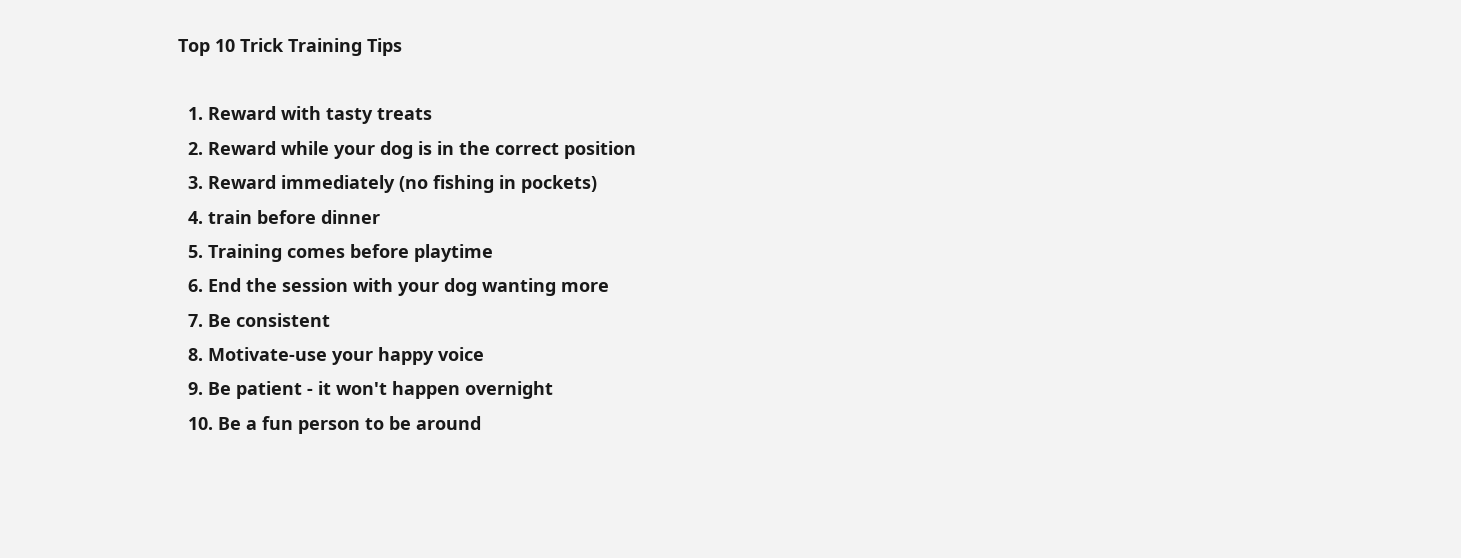Top 10 Trick Training Tips

  1. Reward with tasty treats
  2. Reward while your dog is in the correct position
  3. Reward immediately (no fishing in pockets)
  4. train before dinner
  5. Training comes before playtime
  6. End the session with your dog wanting more
  7. Be consistent
  8. Motivate-use your happy voice
  9. Be patient - it won't happen overnight
  10. Be a fun person to be around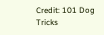Credit: 101 Dog Tricks